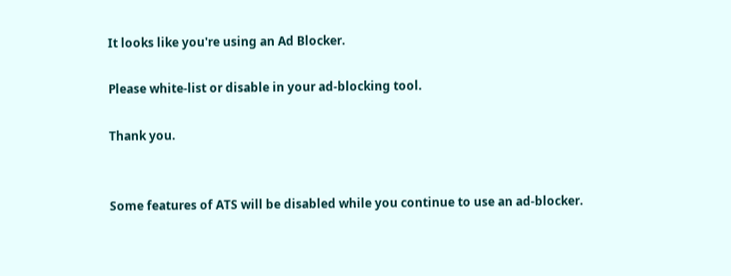It looks like you're using an Ad Blocker.

Please white-list or disable in your ad-blocking tool.

Thank you.


Some features of ATS will be disabled while you continue to use an ad-blocker.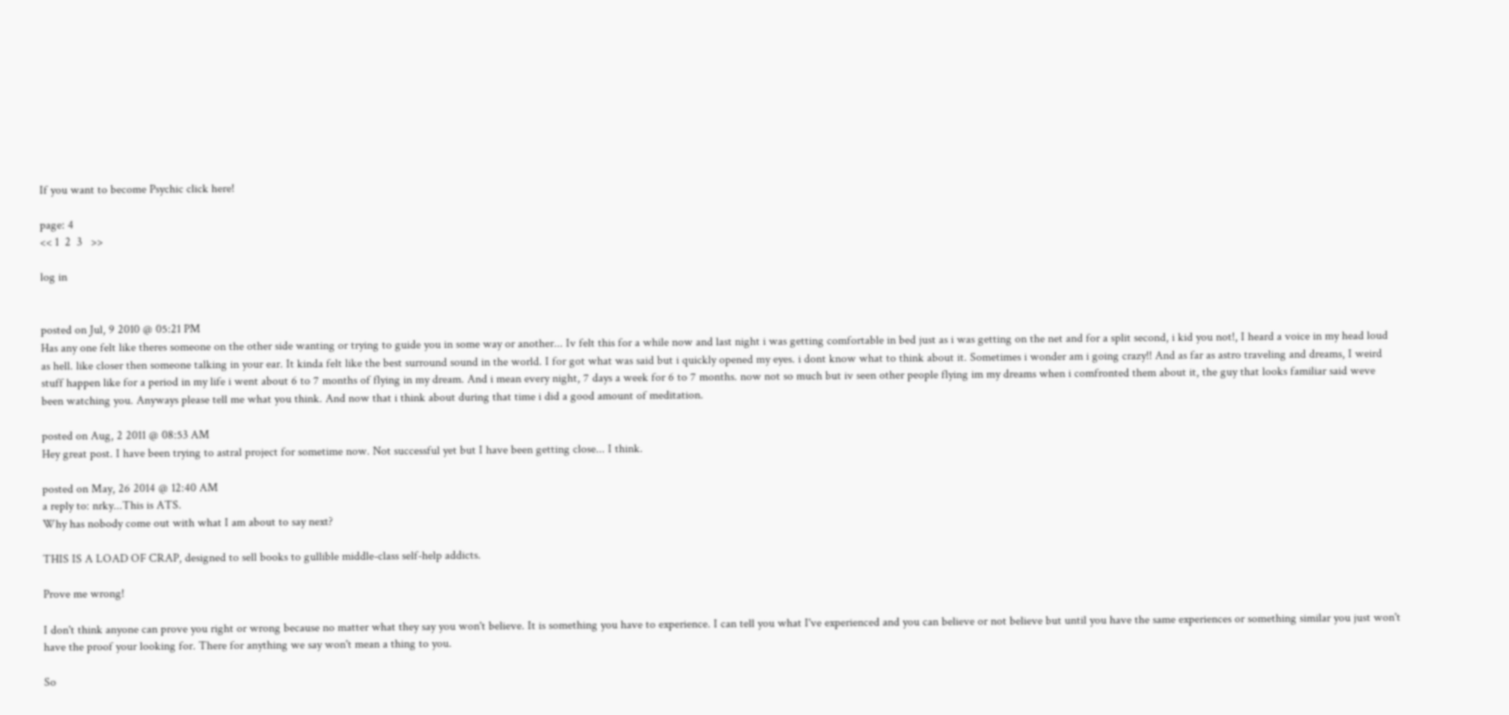If you want to become Psychic click here!

page: 4
<< 1  2  3   >>

log in


posted on Jul, 9 2010 @ 05:21 PM
Has any one felt like theres someone on the other side wanting or trying to guide you in some way or another... Iv felt this for a while now and last night i was getting comfortable in bed just as i was getting on the net and for a split second, i kid you not!, I heard a voice in my head loud as hell. like closer then someone talking in your ear. It kinda felt like the best surround sound in the world. I for got what was said but i quickly opened my eyes. i dont know what to think about it. Sometimes i wonder am i going crazy!! And as far as astro traveling and dreams, I weird stuff happen like for a period in my life i went about 6 to 7 months of flying in my dream. And i mean every night, 7 days a week for 6 to 7 months. now not so much but iv seen other people flying im my dreams when i comfronted them about it, the guy that looks familiar said weve been watching you. Anyways please tell me what you think. And now that i think about during that time i did a good amount of meditation.

posted on Aug, 2 2011 @ 08:53 AM
Hey great post. I have been trying to astral project for sometime now. Not successful yet but I have been getting close... I think.

posted on May, 26 2014 @ 12:40 AM
a reply to: nrky...This is ATS.
Why has nobody come out with what I am about to say next?

THIS IS A LOAD OF CRAP, designed to sell books to gullible middle-class self-help addicts.

Prove me wrong!

I don't think anyone can prove you right or wrong because no matter what they say you won't believe. It is something you have to experience. I can tell you what I've experienced and you can believe or not believe but until you have the same experiences or something similar you just won't have the proof your looking for. There for anything we say won't mean a thing to you.

So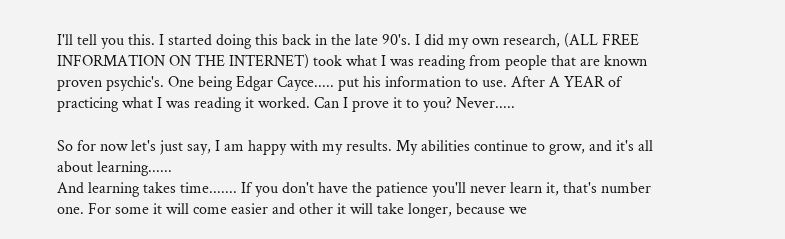I'll tell you this. I started doing this back in the late 90's. I did my own research, (ALL FREE INFORMATION ON THE INTERNET) took what I was reading from people that are known proven psychic's. One being Edgar Cayce..... put his information to use. After A YEAR of practicing what I was reading it worked. Can I prove it to you? Never.....

So for now let's just say, I am happy with my results. My abilities continue to grow, and it's all about learning......
And learning takes time....... If you don't have the patience you'll never learn it, that's number one. For some it will come easier and other it will take longer, because we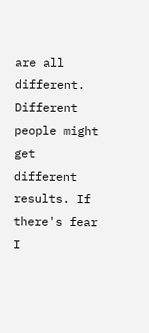are all different. Different people might get different results. If there's fear I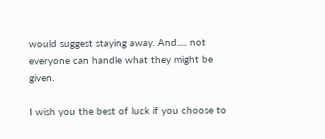would suggest staying away. And..... not everyone can handle what they might be given.

I wish you the best of luck if you choose to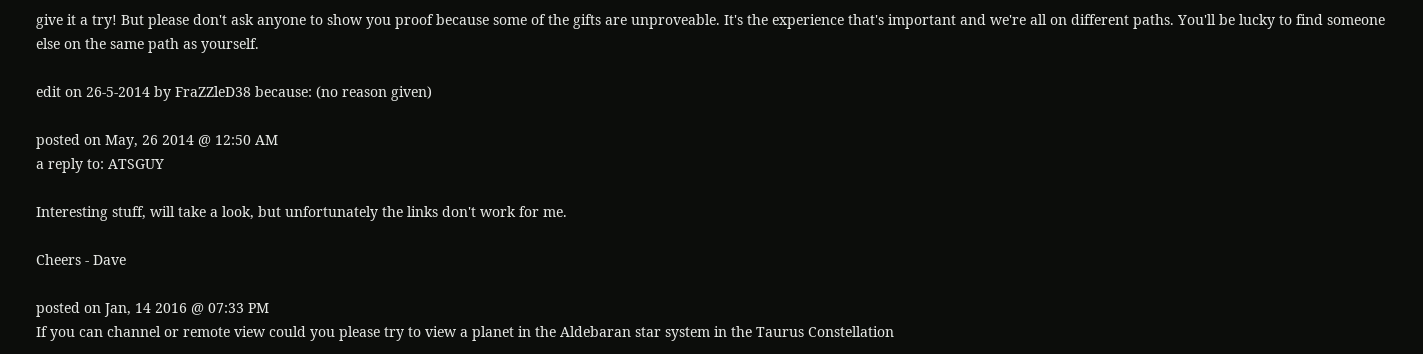give it a try! But please don't ask anyone to show you proof because some of the gifts are unproveable. It's the experience that's important and we're all on different paths. You'll be lucky to find someone else on the same path as yourself.

edit on 26-5-2014 by FraZZleD38 because: (no reason given)

posted on May, 26 2014 @ 12:50 AM
a reply to: ATSGUY

Interesting stuff, will take a look, but unfortunately the links don't work for me.

Cheers - Dave

posted on Jan, 14 2016 @ 07:33 PM
If you can channel or remote view could you please try to view a planet in the Aldebaran star system in the Taurus Constellation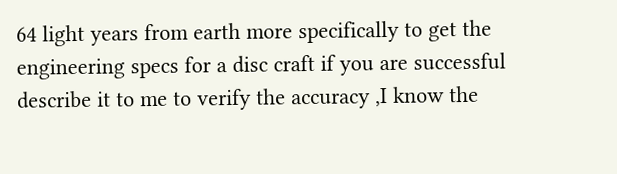64 light years from earth more specifically to get the engineering specs for a disc craft if you are successful describe it to me to verify the accuracy ,I know the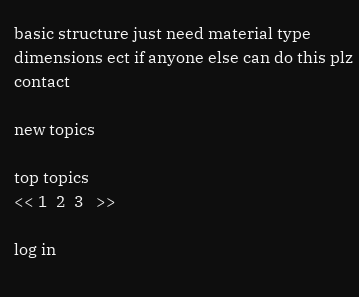basic structure just need material type dimensions ect if anyone else can do this plz contact

new topics

top topics
<< 1  2  3   >>

log in